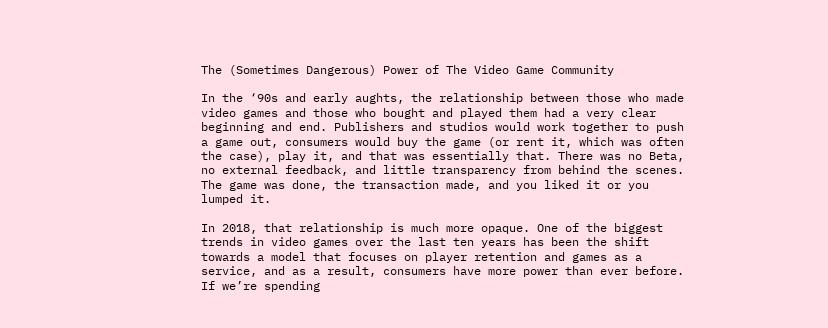The (Sometimes Dangerous) Power of The Video Game Community

In the ‘90s and early aughts, the relationship between those who made video games and those who bought and played them had a very clear beginning and end. Publishers and studios would work together to push a game out, consumers would buy the game (or rent it, which was often the case), play it, and that was essentially that. There was no Beta, no external feedback, and little transparency from behind the scenes. The game was done, the transaction made, and you liked it or you lumped it.

In 2018, that relationship is much more opaque. One of the biggest trends in video games over the last ten years has been the shift towards a model that focuses on player retention and games as a service, and as a result, consumers have more power than ever before. If we’re spending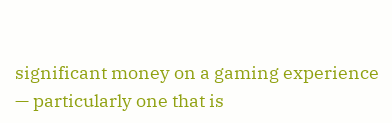significant money on a gaming experience — particularly one that is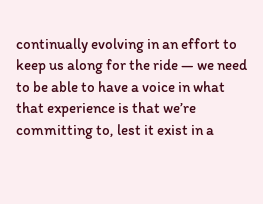continually evolving in an effort to keep us along for the ride — we need to be able to have a voice in what that experience is that we’re committing to, lest it exist in a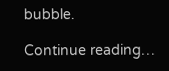bubble.

Continue reading…